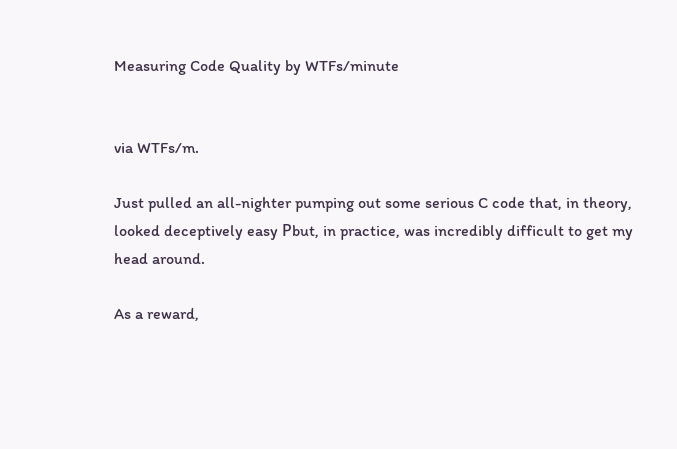Measuring Code Quality by WTFs/minute


via WTFs/m.

Just pulled an all-nighter pumping out some serious C code that, in theory, looked deceptively easy Рbut, in practice, was incredibly difficult to get my head around.

As a reward,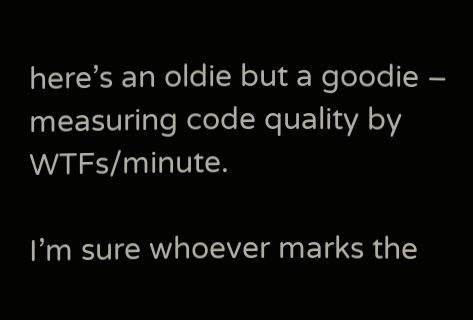here’s an oldie but a goodie – measuring code quality by WTFs/minute.

I’m sure whoever marks the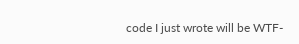code I just wrote will be WTF-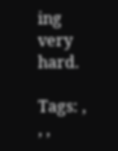ing very hard.

Tags: , , ,